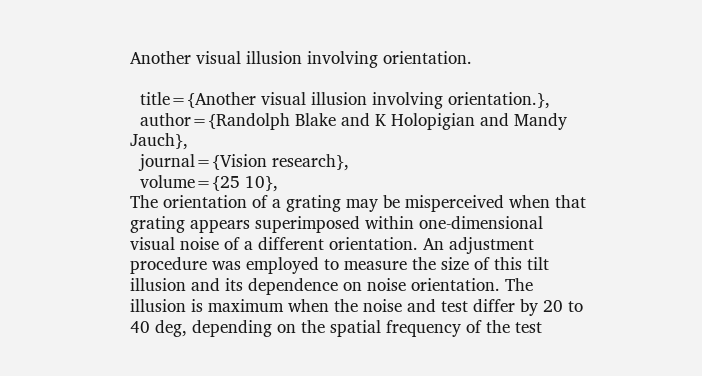Another visual illusion involving orientation.

  title={Another visual illusion involving orientation.},
  author={Randolph Blake and K Holopigian and Mandy Jauch},
  journal={Vision research},
  volume={25 10},
The orientation of a grating may be misperceived when that grating appears superimposed within one-dimensional visual noise of a different orientation. An adjustment procedure was employed to measure the size of this tilt illusion and its dependence on noise orientation. The illusion is maximum when the noise and test differ by 20 to 40 deg, depending on the spatial frequency of the test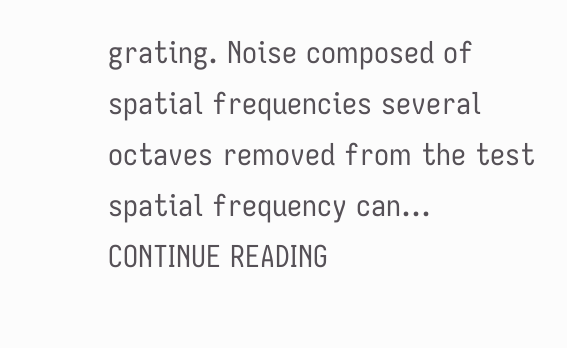grating. Noise composed of spatial frequencies several octaves removed from the test spatial frequency can… CONTINUE READING